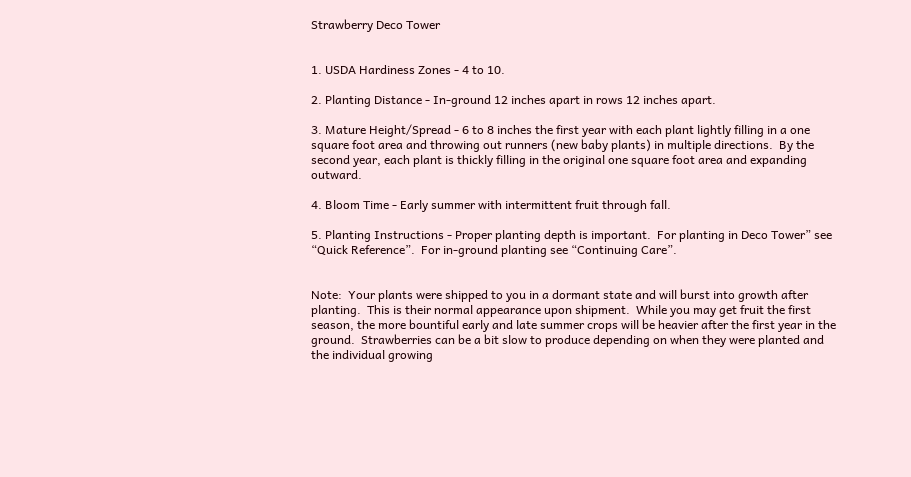Strawberry Deco Tower


1. USDA Hardiness Zones - 4 to 10.

2. Planting Distance - In-ground 12 inches apart in rows 12 inches apart.

3. Mature Height/Spread - 6 to 8 inches the first year with each plant lightly filling in a one square foot area and throwing out runners (new baby plants) in multiple directions.  By the second year, each plant is thickly filling in the original one square foot area and expanding outward.

4. Bloom Time - Early summer with intermittent fruit through fall.

5. Planting Instructions - Proper planting depth is important.  For planting in Deco Tower” see “Quick Reference”.  For in-ground planting see “Continuing Care”.


Note:  Your plants were shipped to you in a dormant state and will burst into growth after planting.  This is their normal appearance upon shipment.  While you may get fruit the first season, the more bountiful early and late summer crops will be heavier after the first year in the ground.  Strawberries can be a bit slow to produce depending on when they were planted and the individual growing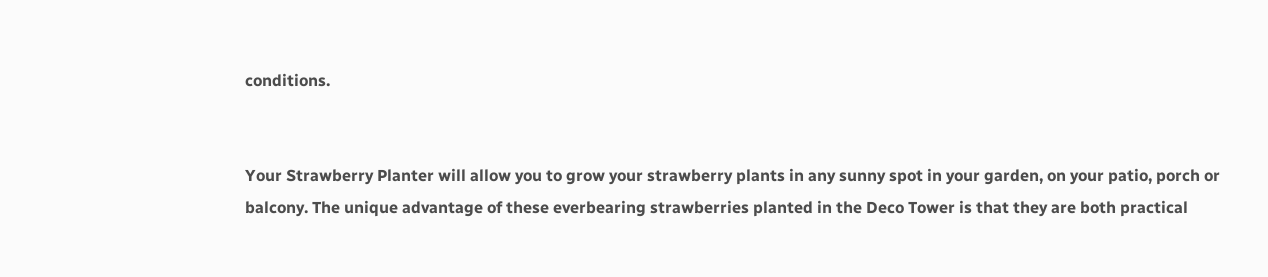conditions.


Your Strawberry Planter will allow you to grow your strawberry plants in any sunny spot in your garden, on your patio, porch or balcony. The unique advantage of these everbearing strawberries planted in the Deco Tower is that they are both practical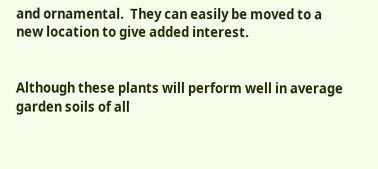and ornamental.  They can easily be moved to a new location to give added interest.


Although these plants will perform well in average garden soils of all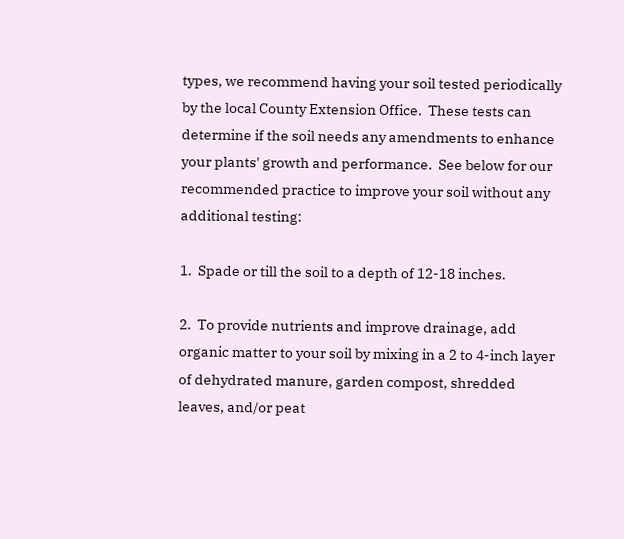types, we recommend having your soil tested periodically by the local County Extension Office.  These tests can determine if the soil needs any amendments to enhance your plants' growth and performance.  See below for our recommended practice to improve your soil without any additional testing:

1.  Spade or till the soil to a depth of 12-18 inches.

2.  To provide nutrients and improve drainage, add organic matter to your soil by mixing in a 2 to 4-inch layer of dehydrated manure, garden compost, shredded leaves, and/or peat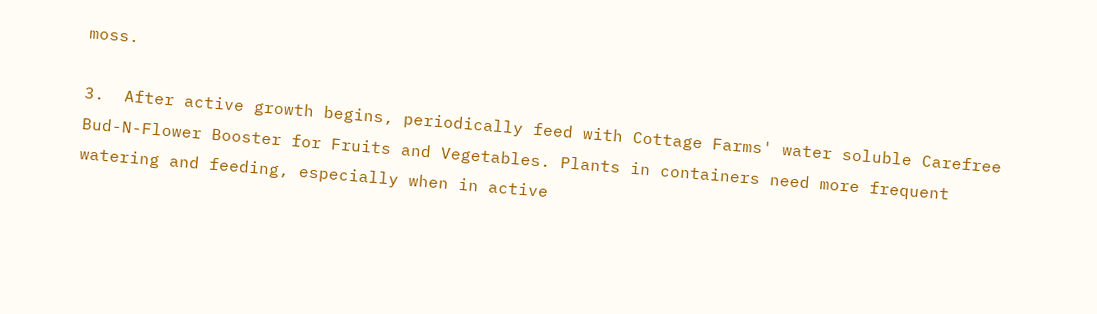moss.

3.  After active growth begins, periodically feed with Cottage Farms' water soluble Carefree Bud-N-Flower Booster for Fruits and Vegetables. Plants in containers need more frequent watering and feeding, especially when in active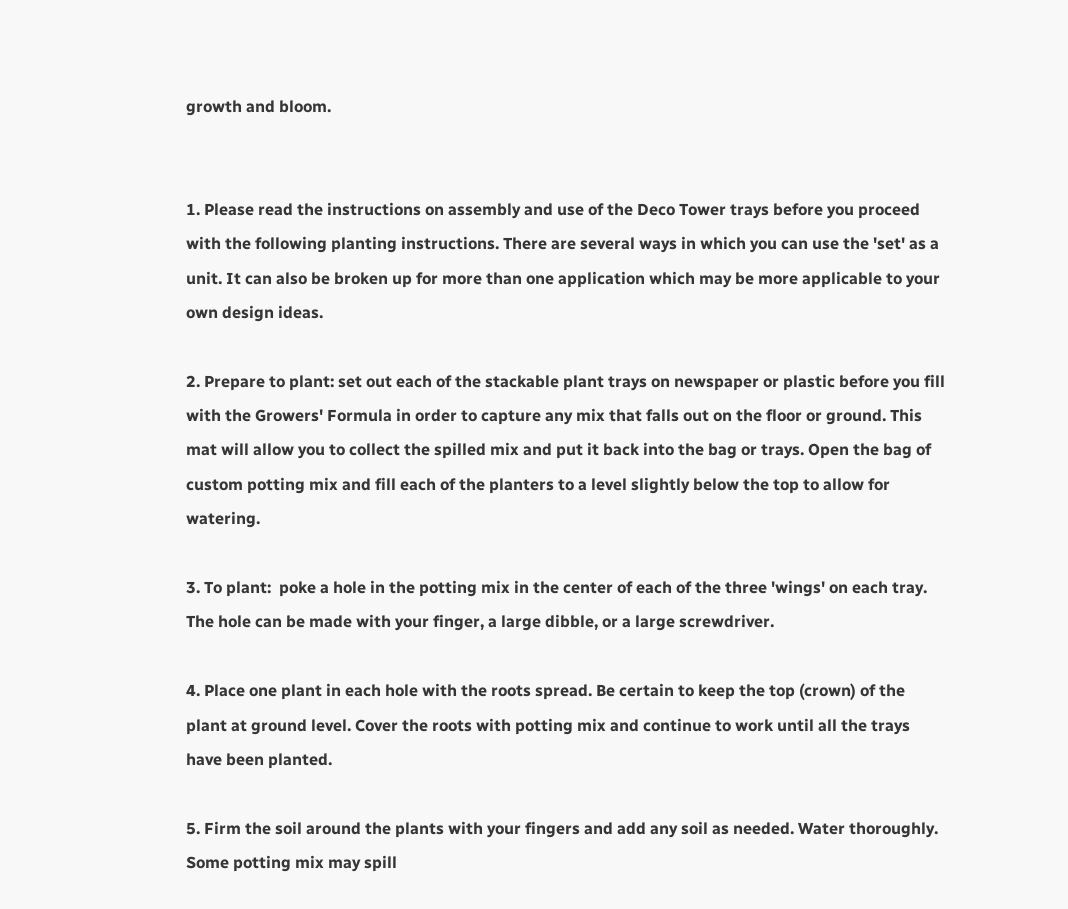growth and bloom.


1. Please read the instructions on assembly and use of the Deco Tower trays before you proceed with the following planting instructions. There are several ways in which you can use the 'set' as a unit. It can also be broken up for more than one application which may be more applicable to your own design ideas.

2. Prepare to plant: set out each of the stackable plant trays on newspaper or plastic before you fill with the Growers' Formula in order to capture any mix that falls out on the floor or ground. This mat will allow you to collect the spilled mix and put it back into the bag or trays. Open the bag of custom potting mix and fill each of the planters to a level slightly below the top to allow for watering.

3. To plant:  poke a hole in the potting mix in the center of each of the three 'wings' on each tray. The hole can be made with your finger, a large dibble, or a large screwdriver.

4. Place one plant in each hole with the roots spread. Be certain to keep the top (crown) of the plant at ground level. Cover the roots with potting mix and continue to work until all the trays have been planted.

5. Firm the soil around the plants with your fingers and add any soil as needed. Water thoroughly.  Some potting mix may spill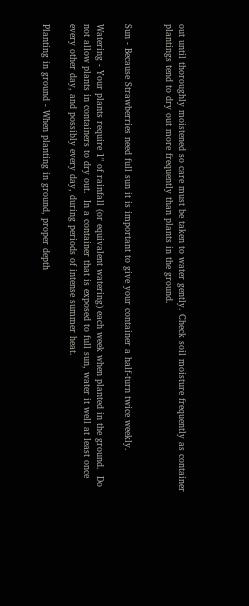out until thoroughly moistened so care must be taken to water gently. Check soil moisture frequently as container plantings tend to dry out more frequently than plants in the ground.


Sun - Because Strawberries need full sun it is important to give your container a half-turn twice weekly.

Watering - Your plants require 1" of rainfall (or equivalent watering) each week when planted in the ground.  Do not allow plants in containers to dry out.  In a container that is exposed to full sun, water it well at least once every other day, and possibly every day, during periods of intense summer heat.

Planting in ground - When planting in ground, proper depth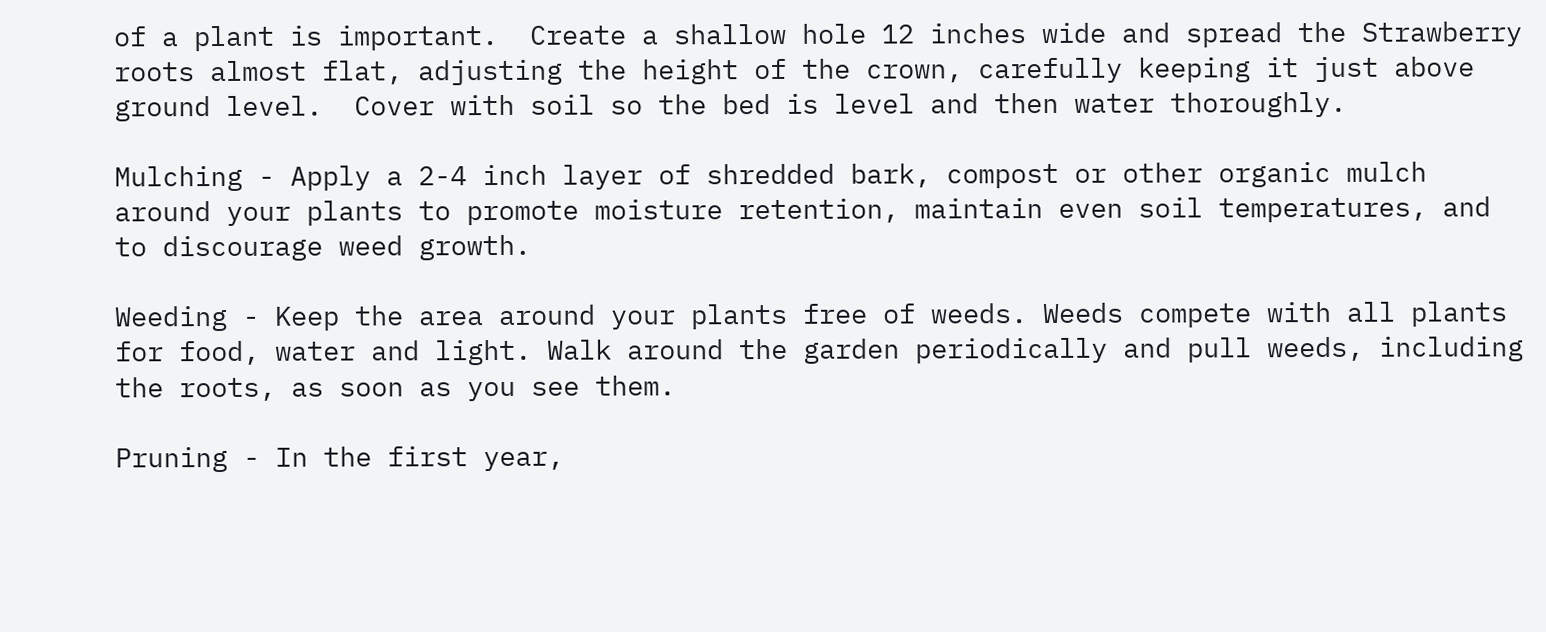of a plant is important.  Create a shallow hole 12 inches wide and spread the Strawberry roots almost flat, adjusting the height of the crown, carefully keeping it just above ground level.  Cover with soil so the bed is level and then water thoroughly.

Mulching - Apply a 2-4 inch layer of shredded bark, compost or other organic mulch around your plants to promote moisture retention, maintain even soil temperatures, and to discourage weed growth.

Weeding - Keep the area around your plants free of weeds. Weeds compete with all plants for food, water and light. Walk around the garden periodically and pull weeds, including the roots, as soon as you see them.

Pruning - In the first year,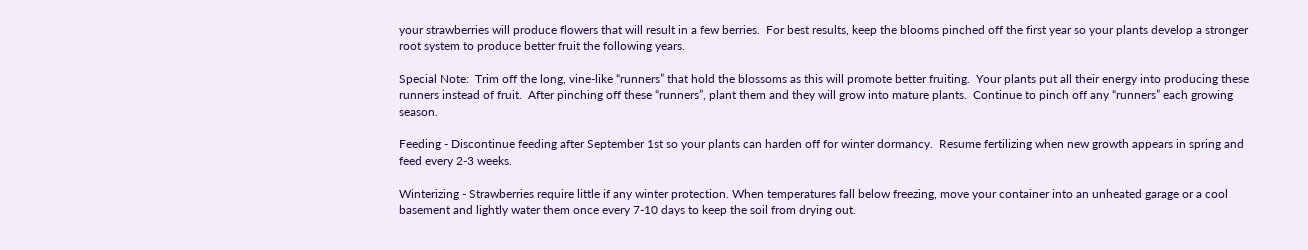your strawberries will produce flowers that will result in a few berries.  For best results, keep the blooms pinched off the first year so your plants develop a stronger root system to produce better fruit the following years.

Special Note:  Trim off the long, vine-like “runners” that hold the blossoms as this will promote better fruiting.  Your plants put all their energy into producing these runners instead of fruit.  After pinching off these “runners”, plant them and they will grow into mature plants.  Continue to pinch off any “runners” each growing season.

Feeding - Discontinue feeding after September 1st so your plants can harden off for winter dormancy.  Resume fertilizing when new growth appears in spring and feed every 2-3 weeks.

Winterizing - Strawberries require little if any winter protection. When temperatures fall below freezing, move your container into an unheated garage or a cool basement and lightly water them once every 7-10 days to keep the soil from drying out.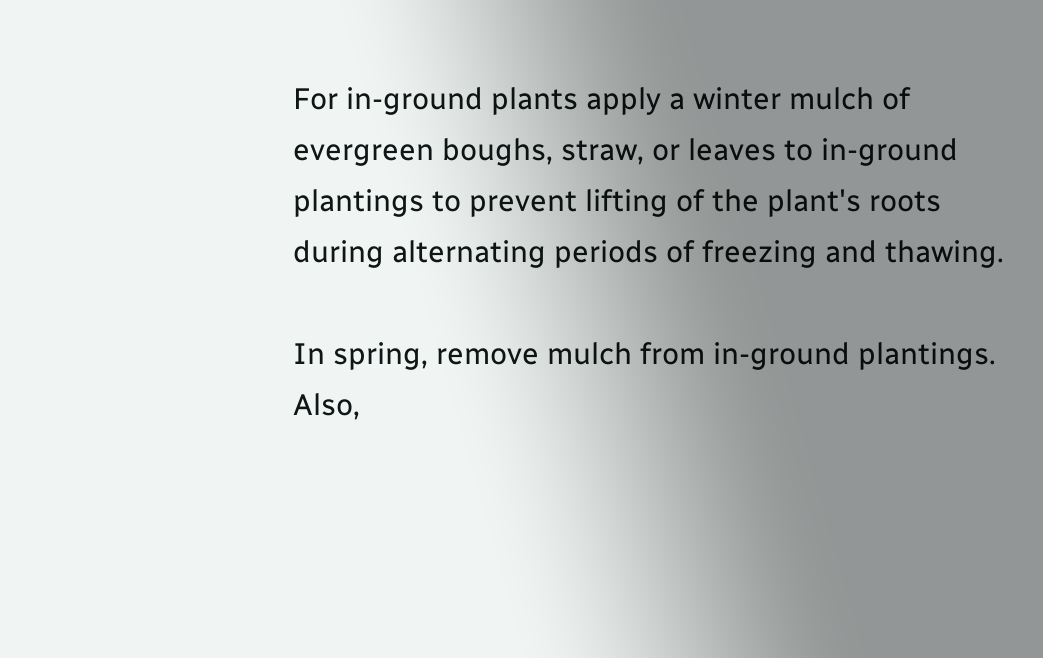For in-ground plants apply a winter mulch of evergreen boughs, straw, or leaves to in-ground plantings to prevent lifting of the plant's roots during alternating periods of freezing and thawing.

In spring, remove mulch from in-ground plantings.  Also,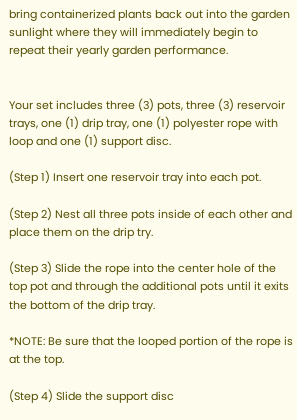bring containerized plants back out into the garden sunlight where they will immediately begin to repeat their yearly garden performance.


Your set includes three (3) pots, three (3) reservoir trays, one (1) drip tray, one (1) polyester rope with loop and one (1) support disc.

(Step 1) Insert one reservoir tray into each pot.

(Step 2) Nest all three pots inside of each other and place them on the drip try.

(Step 3) Slide the rope into the center hole of the top pot and through the additional pots until it exits the bottom of the drip tray.

*NOTE: Be sure that the looped portion of the rope is at the top.

(Step 4) Slide the support disc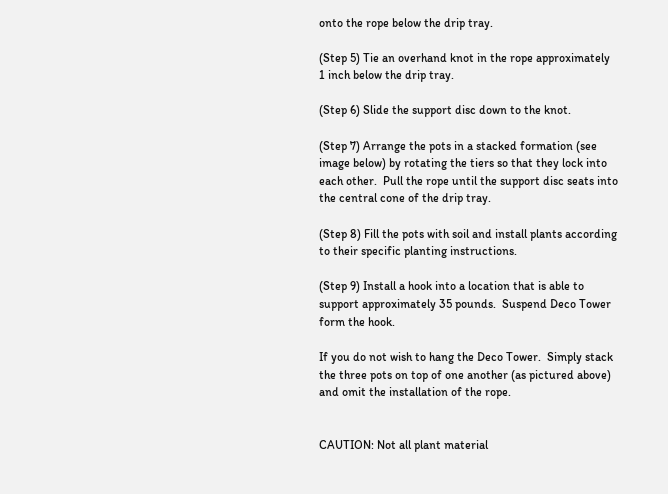onto the rope below the drip tray.

(Step 5) Tie an overhand knot in the rope approximately 1 inch below the drip tray.

(Step 6) Slide the support disc down to the knot.

(Step 7) Arrange the pots in a stacked formation (see image below) by rotating the tiers so that they lock into each other.  Pull the rope until the support disc seats into the central cone of the drip tray.

(Step 8) Fill the pots with soil and install plants according to their specific planting instructions.

(Step 9) Install a hook into a location that is able to support approximately 35 pounds.  Suspend Deco Tower form the hook.

If you do not wish to hang the Deco Tower.  Simply stack the three pots on top of one another (as pictured above) and omit the installation of the rope.


CAUTION: Not all plant material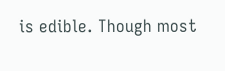is edible. Though most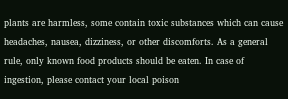plants are harmless, some contain toxic substances which can cause headaches, nausea, dizziness, or other discomforts. As a general rule, only known food products should be eaten. In case of ingestion, please contact your local poison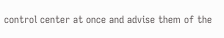control center at once and advise them of the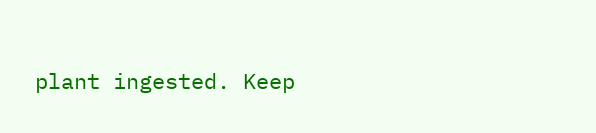plant ingested. Keep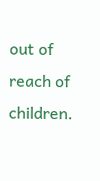out of reach of children.